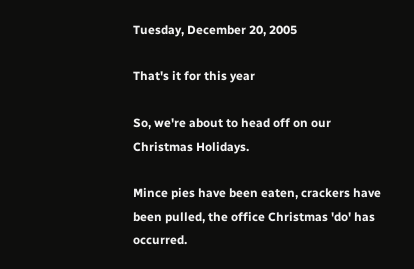Tuesday, December 20, 2005

That's it for this year

So, we're about to head off on our Christmas Holidays.

Mince pies have been eaten, crackers have been pulled, the office Christmas 'do' has occurred.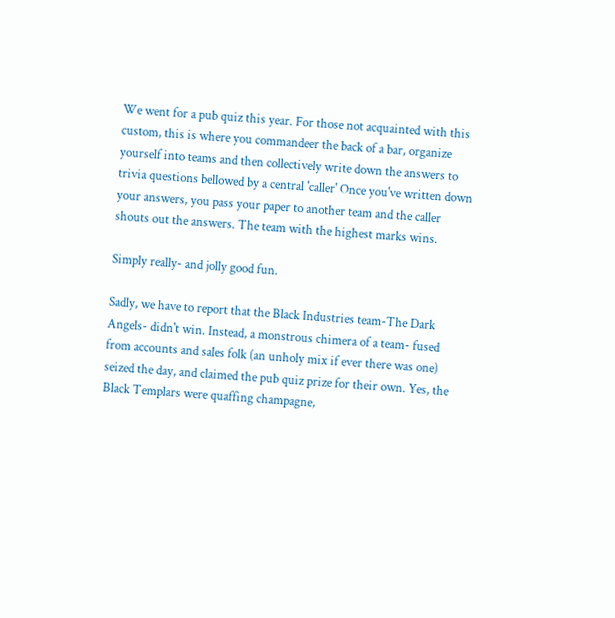We went for a pub quiz this year. For those not acquainted with this custom, this is where you commandeer the back of a bar, organize yourself into teams and then collectively write down the answers to trivia questions bellowed by a central 'caller' Once you've written down your answers, you pass your paper to another team and the caller shouts out the answers. The team with the highest marks wins.

Simply really- and jolly good fun.

Sadly, we have to report that the Black Industries team-The Dark Angels- didn't win. Instead, a monstrous chimera of a team- fused from accounts and sales folk (an unholy mix if ever there was one) seized the day, and claimed the pub quiz prize for their own. Yes, the Black Templars were quaffing champagne,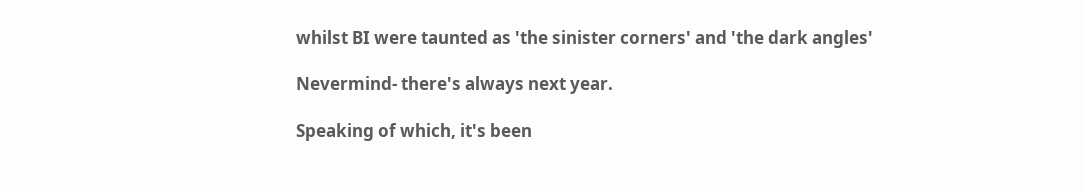whilst BI were taunted as 'the sinister corners' and 'the dark angles'

Nevermind- there's always next year.

Speaking of which, it's been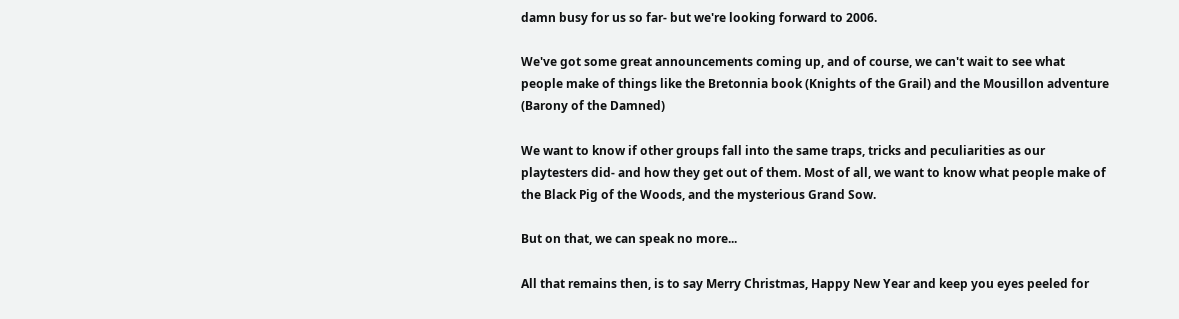damn busy for us so far- but we're looking forward to 2006.

We've got some great announcements coming up, and of course, we can't wait to see what people make of things like the Bretonnia book (Knights of the Grail) and the Mousillon adventure (Barony of the Damned)

We want to know if other groups fall into the same traps, tricks and peculiarities as our playtesters did- and how they get out of them. Most of all, we want to know what people make of the Black Pig of the Woods, and the mysterious Grand Sow.

But on that, we can speak no more...

All that remains then, is to say Merry Christmas, Happy New Year and keep you eyes peeled for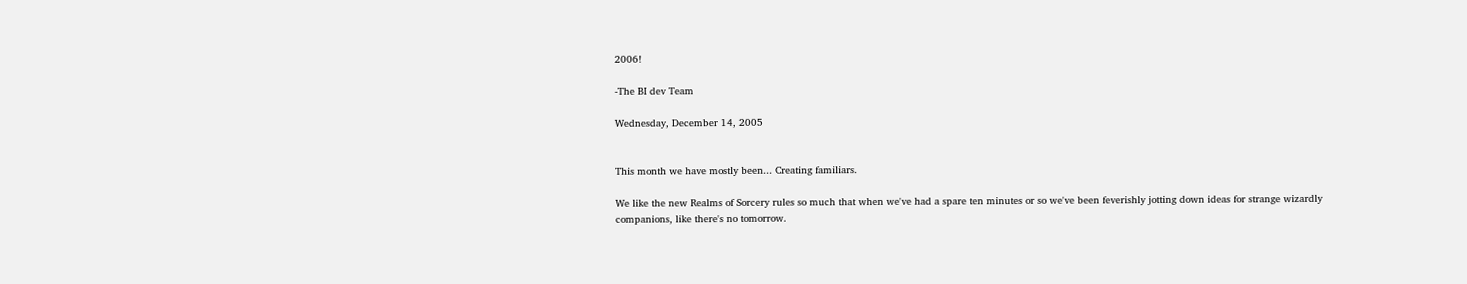2006!

-The BI dev Team

Wednesday, December 14, 2005


This month we have mostly been... Creating familiars.

We like the new Realms of Sorcery rules so much that when we've had a spare ten minutes or so we've been feverishly jotting down ideas for strange wizardly companions, like there's no tomorrow.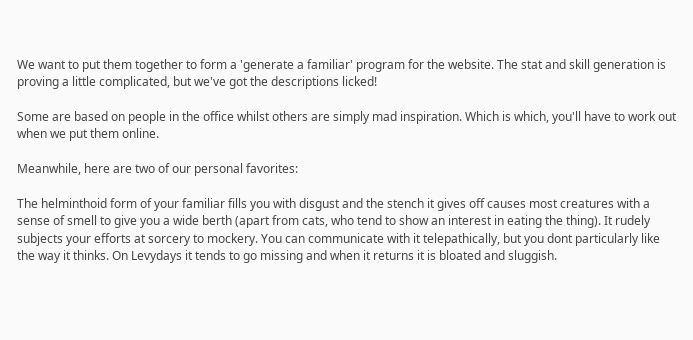We want to put them together to form a 'generate a familiar' program for the website. The stat and skill generation is proving a little complicated, but we've got the descriptions licked!

Some are based on people in the office whilst others are simply mad inspiration. Which is which, you'll have to work out when we put them online.

Meanwhile, here are two of our personal favorites:

The helminthoid form of your familiar fills you with disgust and the stench it gives off causes most creatures with a sense of smell to give you a wide berth (apart from cats, who tend to show an interest in eating the thing). It rudely subjects your efforts at sorcery to mockery. You can communicate with it telepathically, but you dont particularly like the way it thinks. On Levydays it tends to go missing and when it returns it is bloated and sluggish.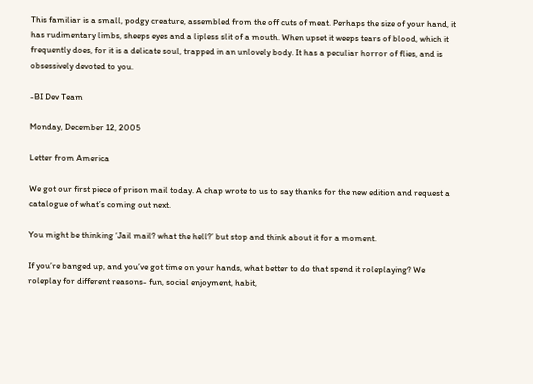This familiar is a small, podgy creature, assembled from the off cuts of meat. Perhaps the size of your hand, it has rudimentary limbs, sheeps eyes and a lipless slit of a mouth. When upset it weeps tears of blood, which it frequently does, for it is a delicate soul, trapped in an unlovely body. It has a peculiar horror of flies, and is obsessively devoted to you.

-BI Dev Team

Monday, December 12, 2005

Letter from America

We got our first piece of prison mail today. A chap wrote to us to say thanks for the new edition and request a catalogue of what’s coming out next.

You might be thinking ‘Jail mail? what the hell?’ but stop and think about it for a moment.

If you’re banged up, and you’ve got time on your hands, what better to do that spend it roleplaying? We roleplay for different reasons- fun, social enjoyment, habit,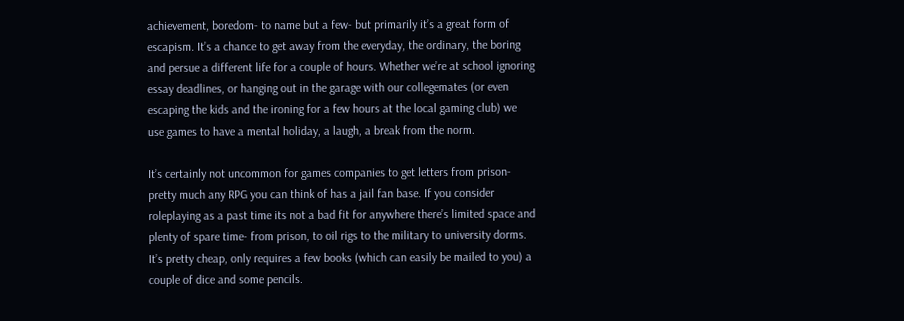achievement, boredom- to name but a few- but primarily it’s a great form of escapism. It’s a chance to get away from the everyday, the ordinary, the boring and persue a different life for a couple of hours. Whether we’re at school ignoring essay deadlines, or hanging out in the garage with our collegemates (or even escaping the kids and the ironing for a few hours at the local gaming club) we use games to have a mental holiday, a laugh, a break from the norm.

It’s certainly not uncommon for games companies to get letters from prison- pretty much any RPG you can think of has a jail fan base. If you consider roleplaying as a past time its not a bad fit for anywhere there’s limited space and plenty of spare time- from prison, to oil rigs to the military to university dorms. It’s pretty cheap, only requires a few books (which can easily be mailed to you) a couple of dice and some pencils.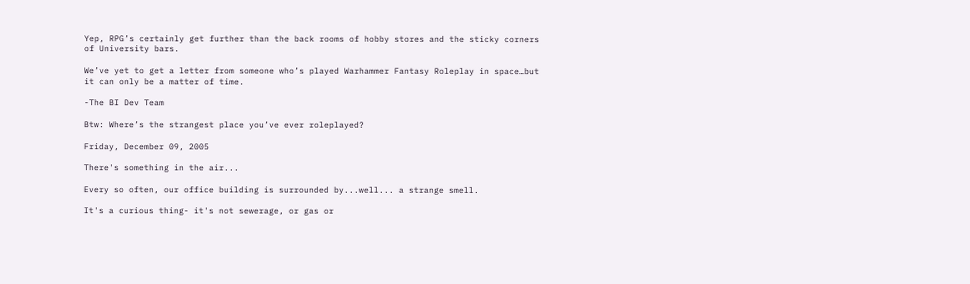Yep, RPG’s certainly get further than the back rooms of hobby stores and the sticky corners of University bars.

We’ve yet to get a letter from someone who’s played Warhammer Fantasy Roleplay in space…but it can only be a matter of time.

-The BI Dev Team

Btw: Where’s the strangest place you’ve ever roleplayed?

Friday, December 09, 2005

There's something in the air...

Every so often, our office building is surrounded by...well... a strange smell.

It's a curious thing- it's not sewerage, or gas or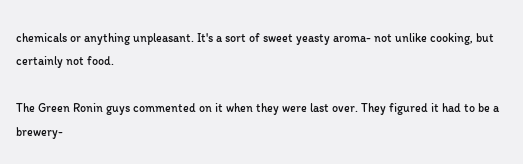chemicals or anything unpleasant. It's a sort of sweet yeasty aroma- not unlike cooking, but certainly not food.

The Green Ronin guys commented on it when they were last over. They figured it had to be a brewery-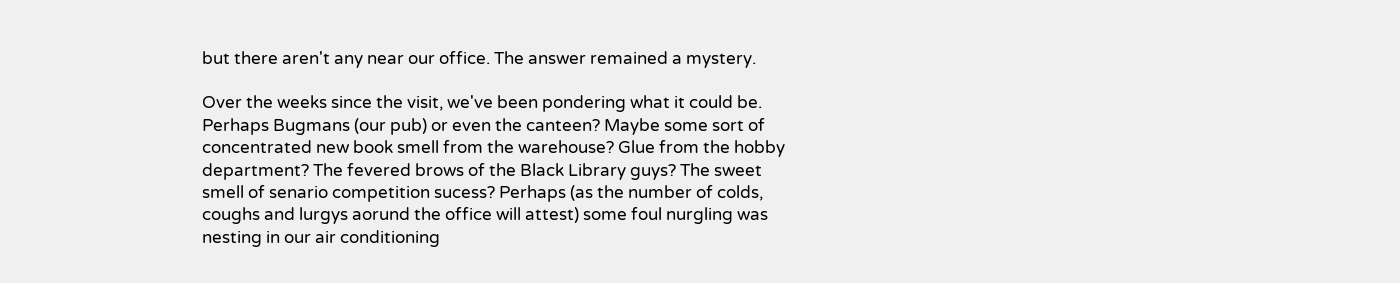but there aren't any near our office. The answer remained a mystery.

Over the weeks since the visit, we've been pondering what it could be. Perhaps Bugmans (our pub) or even the canteen? Maybe some sort of concentrated new book smell from the warehouse? Glue from the hobby department? The fevered brows of the Black Library guys? The sweet smell of senario competition sucess? Perhaps (as the number of colds, coughs and lurgys aorund the office will attest) some foul nurgling was nesting in our air conditioning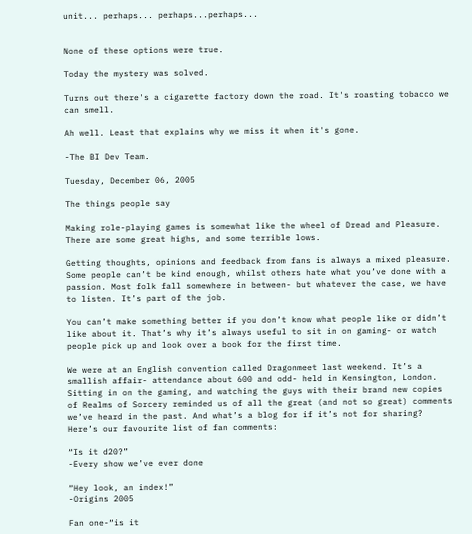unit... perhaps... perhaps...perhaps...


None of these options were true.

Today the mystery was solved.

Turns out there's a cigarette factory down the road. It's roasting tobacco we can smell.

Ah well. Least that explains why we miss it when it's gone.

-The BI Dev Team.

Tuesday, December 06, 2005

The things people say

Making role-playing games is somewhat like the wheel of Dread and Pleasure. There are some great highs, and some terrible lows.

Getting thoughts, opinions and feedback from fans is always a mixed pleasure. Some people can’t be kind enough, whilst others hate what you’ve done with a passion. Most folk fall somewhere in between- but whatever the case, we have to listen. It’s part of the job.

You can’t make something better if you don’t know what people like or didn’t like about it. That’s why it’s always useful to sit in on gaming- or watch people pick up and look over a book for the first time.

We were at an English convention called Dragonmeet last weekend. It’s a smallish affair- attendance about 600 and odd- held in Kensington, London. Sitting in on the gaming, and watching the guys with their brand new copies of Realms of Sorcery reminded us of all the great (and not so great) comments we’ve heard in the past. And what’s a blog for if it’s not for sharing? Here’s our favourite list of fan comments:

“Is it d20?”
-Every show we’ve ever done

“Hey look, an index!”
-Origins 2005

Fan one-“is it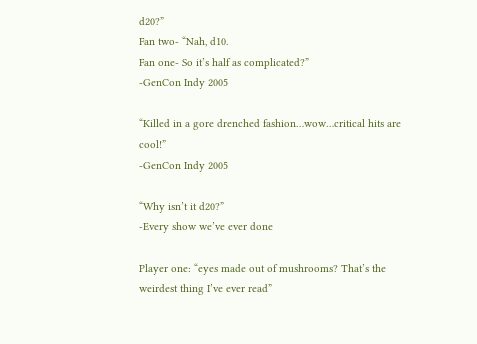d20?”
Fan two- “Nah, d10.
Fan one- So it’s half as complicated?”
-GenCon Indy 2005

“Killed in a gore drenched fashion…wow…critical hits are cool!”
-GenCon Indy 2005

“Why isn’t it d20?”
-Every show we’ve ever done

Player one: “eyes made out of mushrooms? That’s the weirdest thing I’ve ever read”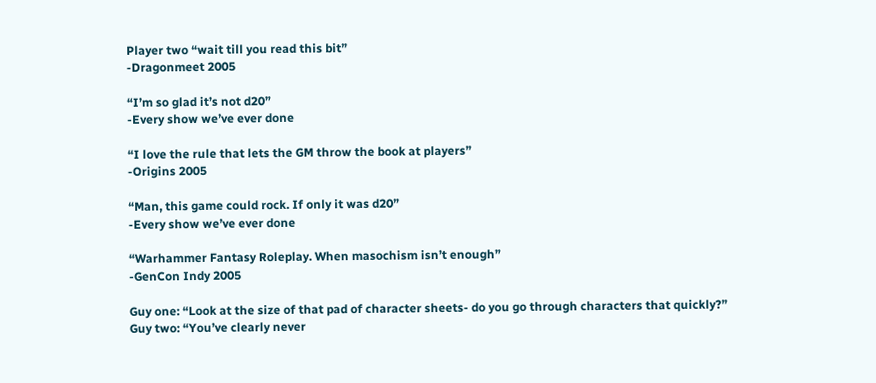Player two “wait till you read this bit”
-Dragonmeet 2005

“I’m so glad it’s not d20”
-Every show we’ve ever done

“I love the rule that lets the GM throw the book at players”
-Origins 2005

“Man, this game could rock. If only it was d20”
-Every show we’ve ever done

“Warhammer Fantasy Roleplay. When masochism isn’t enough”
-GenCon Indy 2005

Guy one: “Look at the size of that pad of character sheets- do you go through characters that quickly?”
Guy two: “You’ve clearly never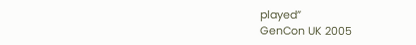played”
GenCon UK 2005